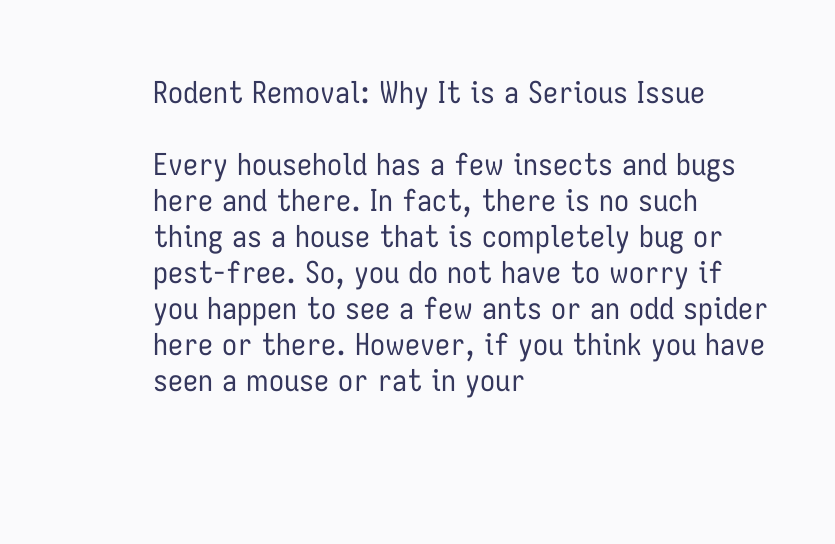Rodent Removal: Why It is a Serious Issue

Every household has a few insects and bugs here and there. In fact, there is no such thing as a house that is completely bug or pest-free. So, you do not have to worry if you happen to see a few ants or an odd spider here or there. However, if you think you have seen a mouse or rat in your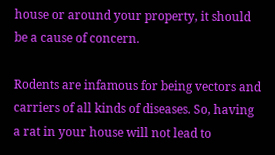house or around your property, it should be a cause of concern.

Rodents are infamous for being vectors and carriers of all kinds of diseases. So, having a rat in your house will not lead to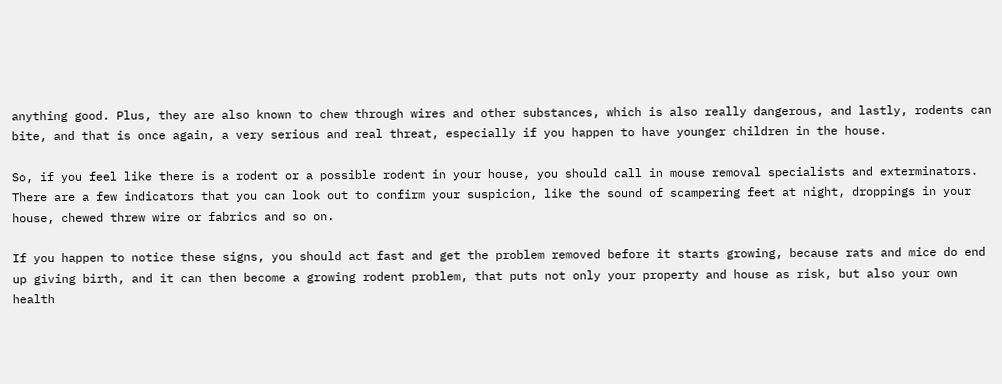anything good. Plus, they are also known to chew through wires and other substances, which is also really dangerous, and lastly, rodents can bite, and that is once again, a very serious and real threat, especially if you happen to have younger children in the house.

So, if you feel like there is a rodent or a possible rodent in your house, you should call in mouse removal specialists and exterminators. There are a few indicators that you can look out to confirm your suspicion, like the sound of scampering feet at night, droppings in your house, chewed threw wire or fabrics and so on.

If you happen to notice these signs, you should act fast and get the problem removed before it starts growing, because rats and mice do end up giving birth, and it can then become a growing rodent problem, that puts not only your property and house as risk, but also your own health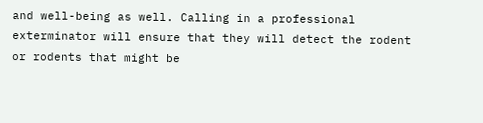and well-being as well. Calling in a professional exterminator will ensure that they will detect the rodent or rodents that might be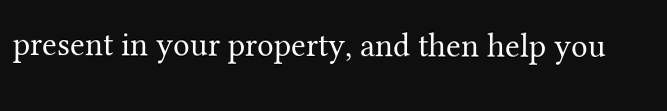present in your property, and then help you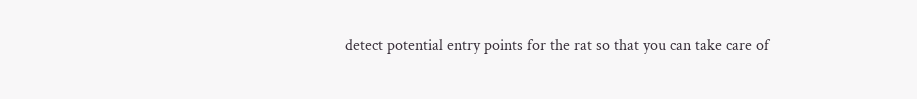detect potential entry points for the rat so that you can take care of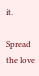it.

Spread the love